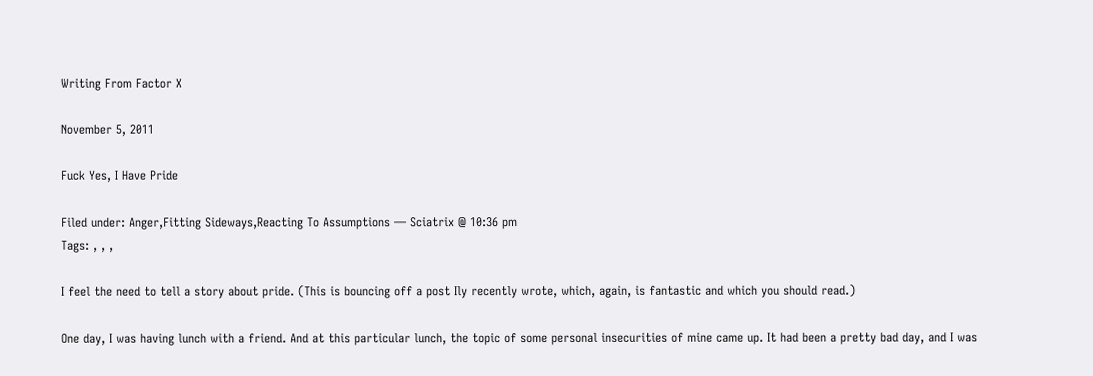Writing From Factor X

November 5, 2011

Fuck Yes, I Have Pride

Filed under: Anger,Fitting Sideways,Reacting To Assumptions — Sciatrix @ 10:36 pm
Tags: , , ,

I feel the need to tell a story about pride. (This is bouncing off a post Ily recently wrote, which, again, is fantastic and which you should read.)

One day, I was having lunch with a friend. And at this particular lunch, the topic of some personal insecurities of mine came up. It had been a pretty bad day, and I was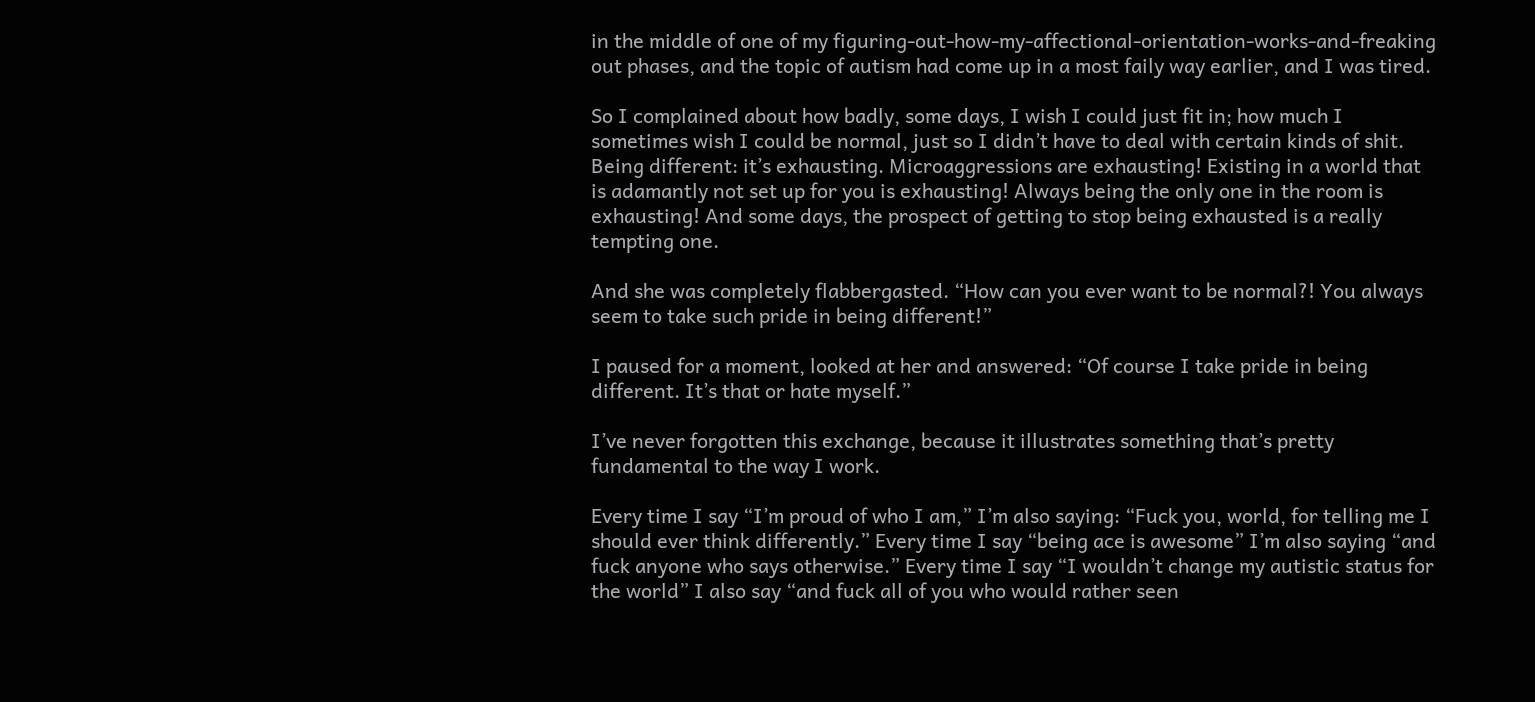in the middle of one of my figuring-out-how-my-affectional-orientation-works-and-freaking out phases, and the topic of autism had come up in a most faily way earlier, and I was tired.

So I complained about how badly, some days, I wish I could just fit in; how much I sometimes wish I could be normal, just so I didn’t have to deal with certain kinds of shit. Being different: it’s exhausting. Microaggressions are exhausting! Existing in a world that is adamantly not set up for you is exhausting! Always being the only one in the room is exhausting! And some days, the prospect of getting to stop being exhausted is a really tempting one.

And she was completely flabbergasted. “How can you ever want to be normal?! You always seem to take such pride in being different!”

I paused for a moment, looked at her and answered: “Of course I take pride in being different. It’s that or hate myself.”

I’ve never forgotten this exchange, because it illustrates something that’s pretty fundamental to the way I work.

Every time I say “I’m proud of who I am,” I’m also saying: “Fuck you, world, for telling me I should ever think differently.” Every time I say “being ace is awesome” I’m also saying “and fuck anyone who says otherwise.” Every time I say “I wouldn’t change my autistic status for the world” I also say “and fuck all of you who would rather seen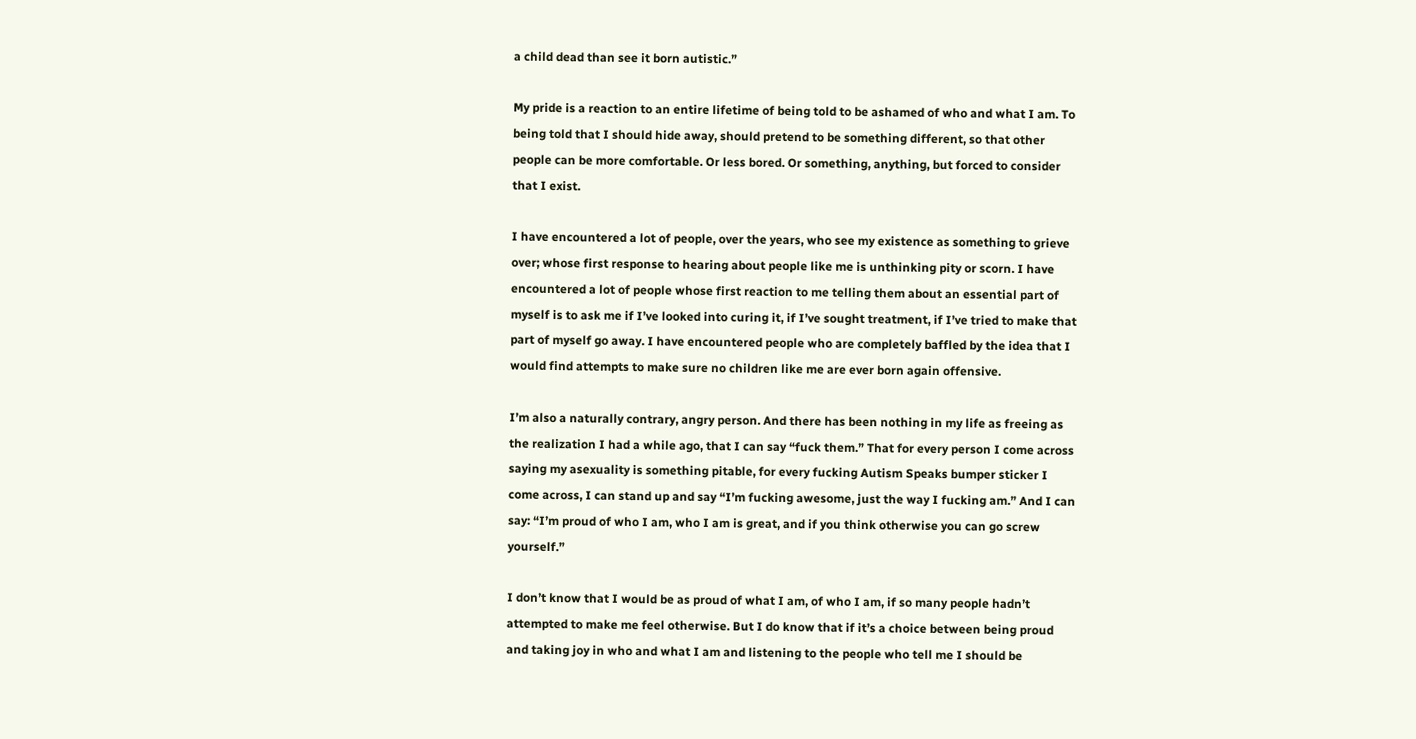a child dead than see it born autistic.”

My pride is a reaction to an entire lifetime of being told to be ashamed of who and what I am. To being told that I should hide away, should pretend to be something different, so that other people can be more comfortable. Or less bored. Or something, anything, but forced to consider that I exist.

I have encountered a lot of people, over the years, who see my existence as something to grieve over; whose first response to hearing about people like me is unthinking pity or scorn. I have encountered a lot of people whose first reaction to me telling them about an essential part of myself is to ask me if I’ve looked into curing it, if I’ve sought treatment, if I’ve tried to make that part of myself go away. I have encountered people who are completely baffled by the idea that I would find attempts to make sure no children like me are ever born again offensive.

I’m also a naturally contrary, angry person. And there has been nothing in my life as freeing as the realization I had a while ago, that I can say “fuck them.” That for every person I come across saying my asexuality is something pitable, for every fucking Autism Speaks bumper sticker I come across, I can stand up and say “I’m fucking awesome, just the way I fucking am.” And I can say: “I’m proud of who I am, who I am is great, and if you think otherwise you can go screw yourself.”

I don’t know that I would be as proud of what I am, of who I am, if so many people hadn’t attempted to make me feel otherwise. But I do know that if it’s a choice between being proud and taking joy in who and what I am and listening to the people who tell me I should be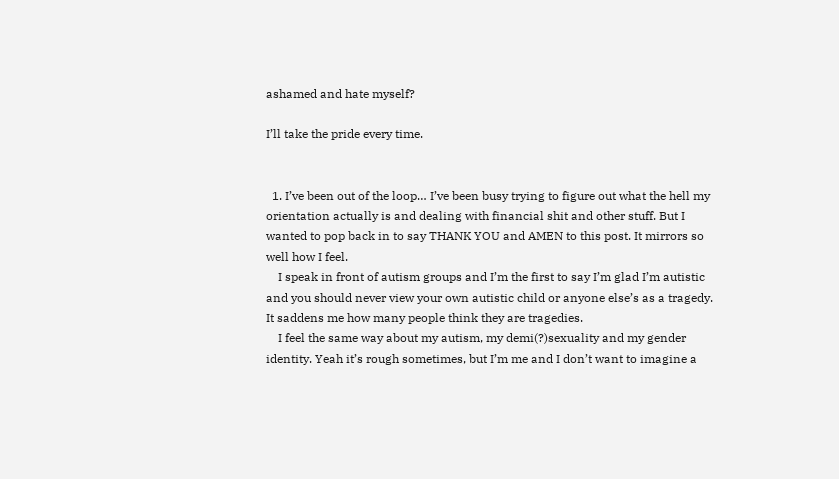ashamed and hate myself?

I’ll take the pride every time.


  1. I’ve been out of the loop… I’ve been busy trying to figure out what the hell my orientation actually is and dealing with financial shit and other stuff. But I wanted to pop back in to say THANK YOU and AMEN to this post. It mirrors so well how I feel.
    I speak in front of autism groups and I’m the first to say I’m glad I’m autistic and you should never view your own autistic child or anyone else’s as a tragedy. It saddens me how many people think they are tragedies.
    I feel the same way about my autism, my demi(?)sexuality and my gender identity. Yeah it’s rough sometimes, but I’m me and I don’t want to imagine a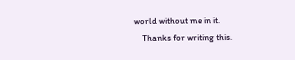world without me in it.
    Thanks for writing this.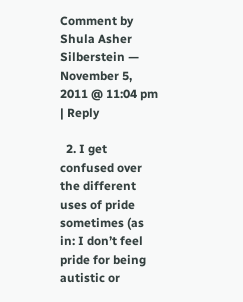Comment by Shula Asher Silberstein — November 5, 2011 @ 11:04 pm | Reply

  2. I get confused over the different uses of pride sometimes (as in: I don’t feel pride for being autistic or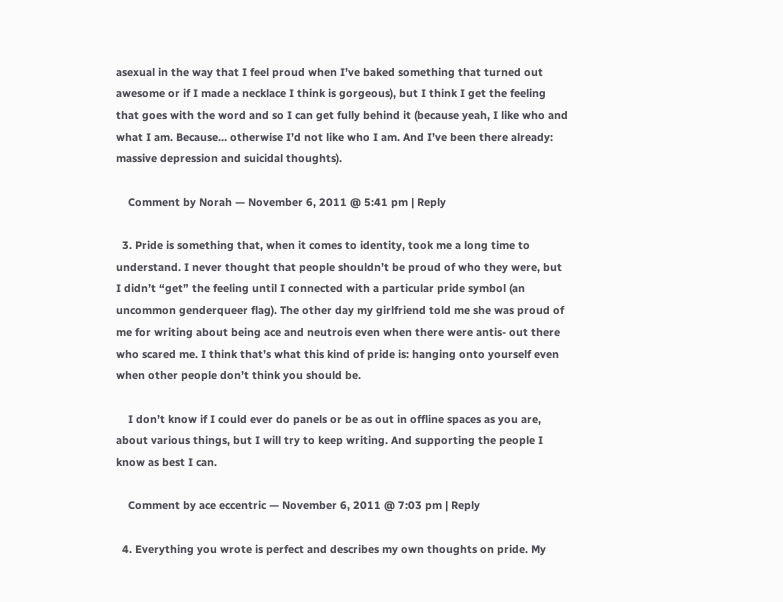asexual in the way that I feel proud when I’ve baked something that turned out awesome or if I made a necklace I think is gorgeous), but I think I get the feeling that goes with the word and so I can get fully behind it (because yeah, I like who and what I am. Because… otherwise I’d not like who I am. And I’ve been there already: massive depression and suicidal thoughts).

    Comment by Norah — November 6, 2011 @ 5:41 pm | Reply

  3. Pride is something that, when it comes to identity, took me a long time to understand. I never thought that people shouldn’t be proud of who they were, but I didn’t “get” the feeling until I connected with a particular pride symbol (an uncommon genderqueer flag). The other day my girlfriend told me she was proud of me for writing about being ace and neutrois even when there were antis- out there who scared me. I think that’s what this kind of pride is: hanging onto yourself even when other people don’t think you should be.

    I don’t know if I could ever do panels or be as out in offline spaces as you are, about various things, but I will try to keep writing. And supporting the people I know as best I can.

    Comment by ace eccentric — November 6, 2011 @ 7:03 pm | Reply

  4. Everything you wrote is perfect and describes my own thoughts on pride. My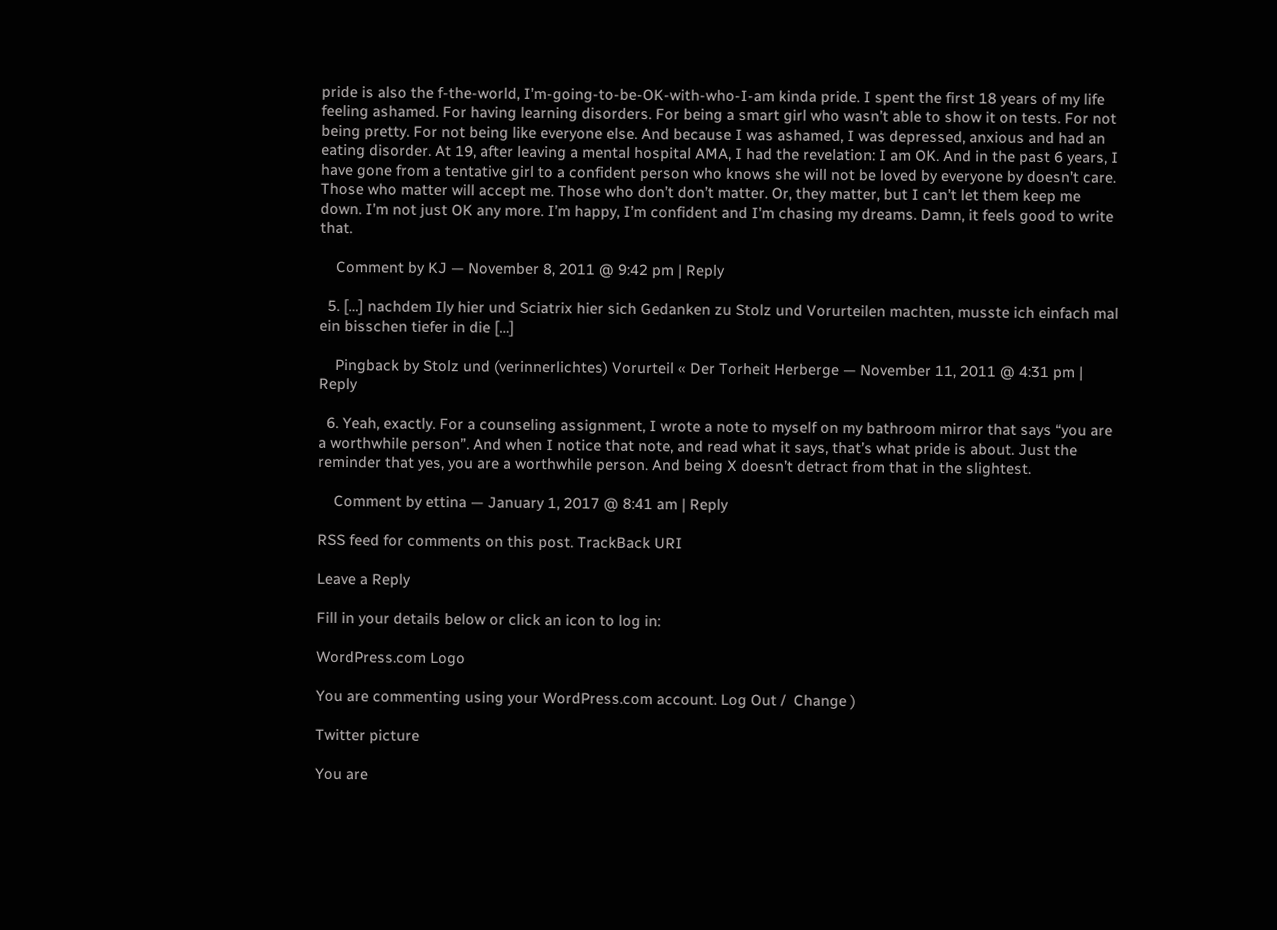pride is also the f-the-world, I’m-going-to-be-OK-with-who-I-am kinda pride. I spent the first 18 years of my life feeling ashamed. For having learning disorders. For being a smart girl who wasn’t able to show it on tests. For not being pretty. For not being like everyone else. And because I was ashamed, I was depressed, anxious and had an eating disorder. At 19, after leaving a mental hospital AMA, I had the revelation: I am OK. And in the past 6 years, I have gone from a tentative girl to a confident person who knows she will not be loved by everyone by doesn’t care. Those who matter will accept me. Those who don’t don’t matter. Or, they matter, but I can’t let them keep me down. I’m not just OK any more. I’m happy, I’m confident and I’m chasing my dreams. Damn, it feels good to write that.

    Comment by KJ — November 8, 2011 @ 9:42 pm | Reply

  5. […] nachdem Ily hier und Sciatrix hier sich Gedanken zu Stolz und Vorurteilen machten, musste ich einfach mal ein bisschen tiefer in die […]

    Pingback by Stolz und (verinnerlichtes) Vorurteil « Der Torheit Herberge — November 11, 2011 @ 4:31 pm | Reply

  6. Yeah, exactly. For a counseling assignment, I wrote a note to myself on my bathroom mirror that says “you are a worthwhile person”. And when I notice that note, and read what it says, that’s what pride is about. Just the reminder that yes, you are a worthwhile person. And being X doesn’t detract from that in the slightest.

    Comment by ettina — January 1, 2017 @ 8:41 am | Reply

RSS feed for comments on this post. TrackBack URI

Leave a Reply

Fill in your details below or click an icon to log in:

WordPress.com Logo

You are commenting using your WordPress.com account. Log Out /  Change )

Twitter picture

You are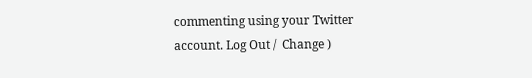commenting using your Twitter account. Log Out /  Change )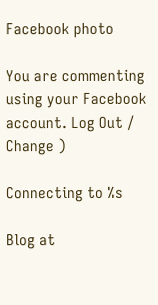Facebook photo

You are commenting using your Facebook account. Log Out /  Change )

Connecting to %s

Blog at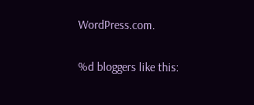WordPress.com.

%d bloggers like this: